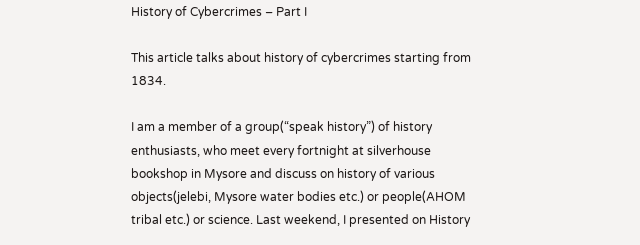History of Cybercrimes – Part I

This article talks about history of cybercrimes starting from 1834.

I am a member of a group(“speak history”) of history enthusiasts, who meet every fortnight at silverhouse bookshop in Mysore and discuss on history of various objects(jelebi, Mysore water bodies etc.) or people(AHOM tribal etc.) or science. Last weekend, I presented on History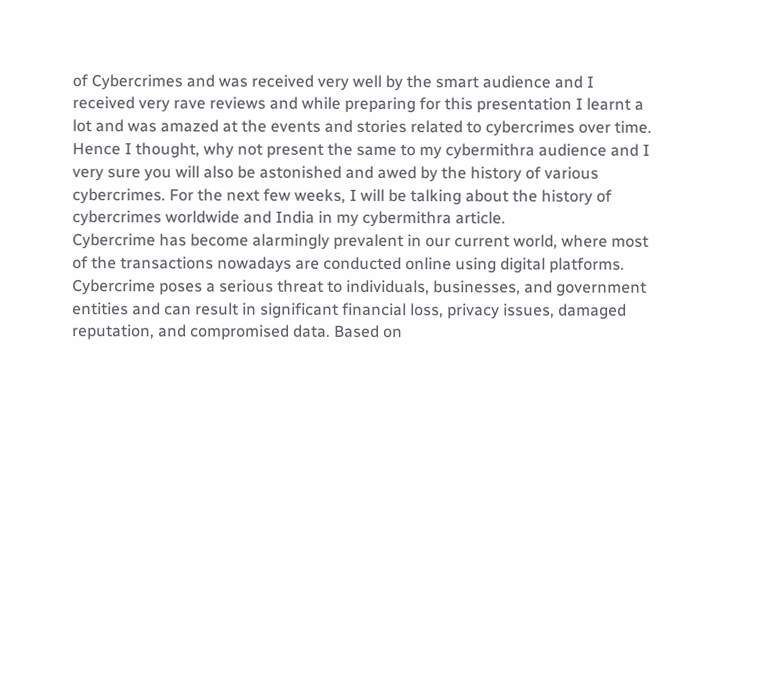of Cybercrimes and was received very well by the smart audience and I received very rave reviews and while preparing for this presentation I learnt a lot and was amazed at the events and stories related to cybercrimes over time. Hence I thought, why not present the same to my cybermithra audience and I very sure you will also be astonished and awed by the history of various cybercrimes. For the next few weeks, I will be talking about the history of cybercrimes worldwide and India in my cybermithra article.
Cybercrime has become alarmingly prevalent in our current world, where most of the transactions nowadays are conducted online using digital platforms. Cybercrime poses a serious threat to individuals, businesses, and government entities and can result in significant financial loss, privacy issues, damaged reputation, and compromised data. Based on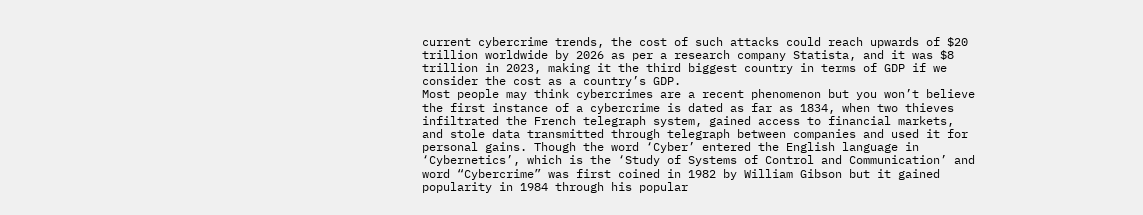current cybercrime trends, the cost of such attacks could reach upwards of $20 trillion worldwide by 2026 as per a research company Statista, and it was $8 trillion in 2023, making it the third biggest country in terms of GDP if we consider the cost as a country’s GDP.
Most people may think cybercrimes are a recent phenomenon but you won’t believe the first instance of a cybercrime is dated as far as 1834, when two thieves infiltrated the French telegraph system, gained access to financial markets, and stole data transmitted through telegraph between companies and used it for personal gains. Though the word ‘Cyber’ entered the English language in ‘Cybernetics’, which is the ‘Study of Systems of Control and Communication’ and word “Cybercrime” was first coined in 1982 by William Gibson but it gained popularity in 1984 through his popular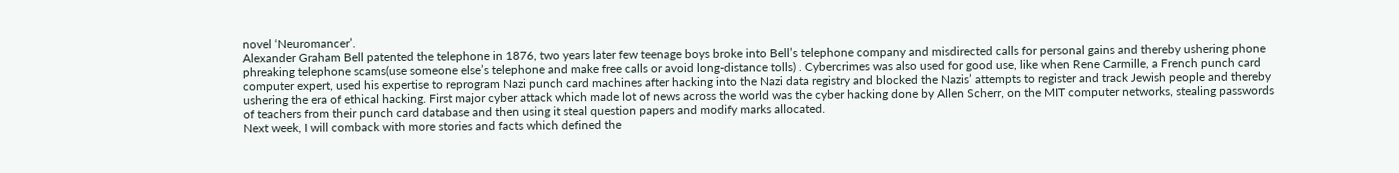novel ‘Neuromancer’.
Alexander Graham Bell patented the telephone in 1876, two years later few teenage boys broke into Bell’s telephone company and misdirected calls for personal gains and thereby ushering phone phreaking telephone scams(use someone else’s telephone and make free calls or avoid long-distance tolls) . Cybercrimes was also used for good use, like when Rene Carmille, a French punch card computer expert, used his expertise to reprogram Nazi punch card machines after hacking into the Nazi data registry and blocked the Nazis’ attempts to register and track Jewish people and thereby ushering the era of ethical hacking. First major cyber attack which made lot of news across the world was the cyber hacking done by Allen Scherr, on the MIT computer networks, stealing passwords of teachers from their punch card database and then using it steal question papers and modify marks allocated.
Next week, I will comback with more stories and facts which defined the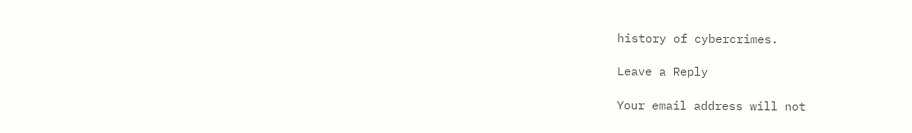history of cybercrimes.

Leave a Reply

Your email address will not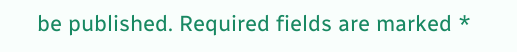be published. Required fields are marked *